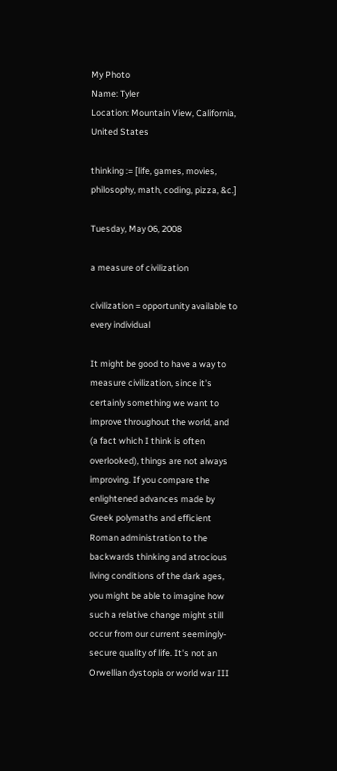My Photo
Name: Tyler
Location: Mountain View, California, United States

thinking := [life, games, movies, philosophy, math, coding, pizza, &c.]

Tuesday, May 06, 2008

a measure of civilization

civilization = opportunity available to every individual

It might be good to have a way to measure civilization, since it's certainly something we want to improve throughout the world, and (a fact which I think is often overlooked), things are not always improving. If you compare the enlightened advances made by Greek polymaths and efficient Roman administration to the backwards thinking and atrocious living conditions of the dark ages, you might be able to imagine how such a relative change might still occur from our current seemingly-secure quality of life. It's not an Orwellian dystopia or world war III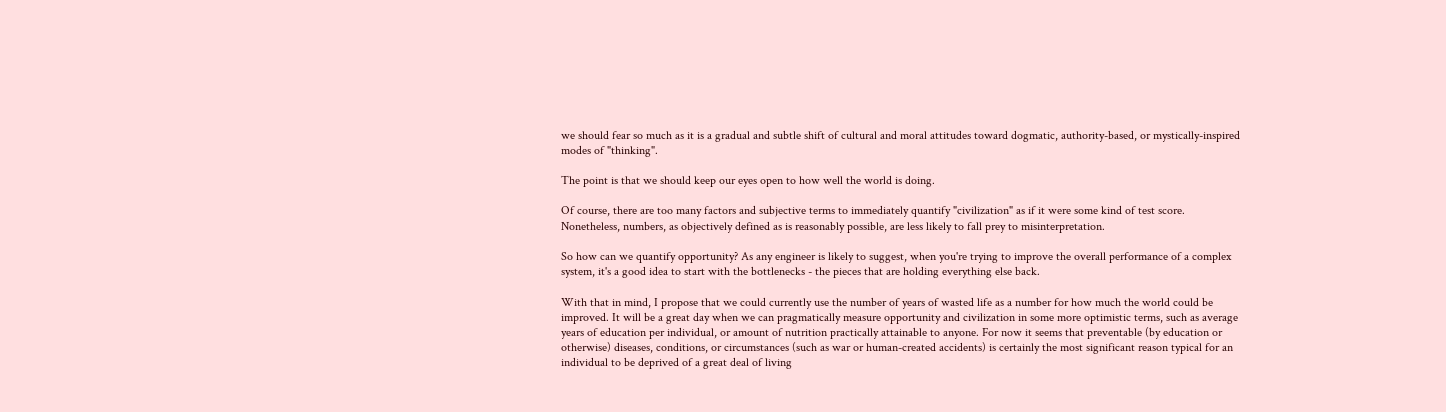we should fear so much as it is a gradual and subtle shift of cultural and moral attitudes toward dogmatic, authority-based, or mystically-inspired modes of "thinking".

The point is that we should keep our eyes open to how well the world is doing.

Of course, there are too many factors and subjective terms to immediately quantify "civilization" as if it were some kind of test score. Nonetheless, numbers, as objectively defined as is reasonably possible, are less likely to fall prey to misinterpretation.

So how can we quantify opportunity? As any engineer is likely to suggest, when you're trying to improve the overall performance of a complex system, it's a good idea to start with the bottlenecks - the pieces that are holding everything else back.

With that in mind, I propose that we could currently use the number of years of wasted life as a number for how much the world could be improved. It will be a great day when we can pragmatically measure opportunity and civilization in some more optimistic terms, such as average years of education per individual, or amount of nutrition practically attainable to anyone. For now it seems that preventable (by education or otherwise) diseases, conditions, or circumstances (such as war or human-created accidents) is certainly the most significant reason typical for an individual to be deprived of a great deal of living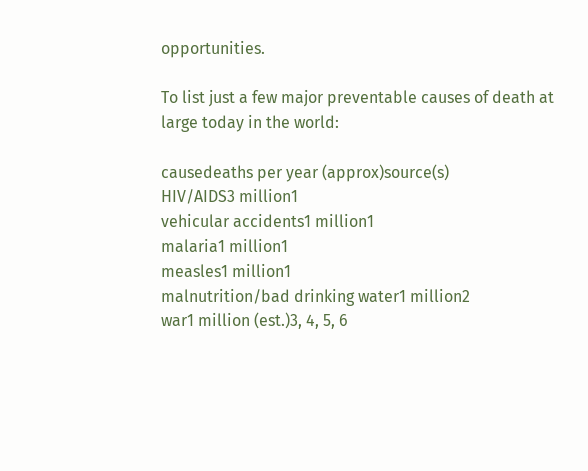opportunities.

To list just a few major preventable causes of death at large today in the world:

causedeaths per year (approx)source(s)
HIV/AIDS3 million1
vehicular accidents1 million1
malaria1 million1
measles1 million1
malnutrition/bad drinking water1 million2
war1 million (est.)3, 4, 5, 6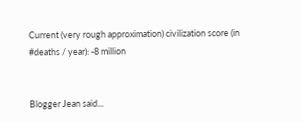Current (very rough approximation) civilization score (in #deaths / year): -8 million


Blogger Jean said...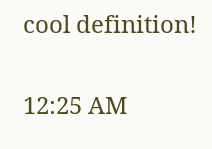cool definition!

12:25 AM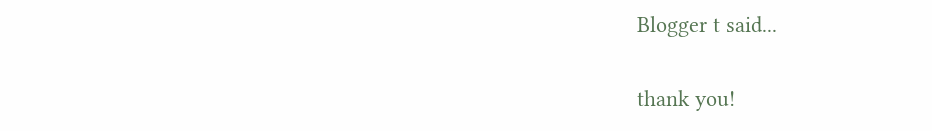Blogger t said...

thank you!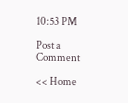10:53 PM

Post a Comment

<< Home